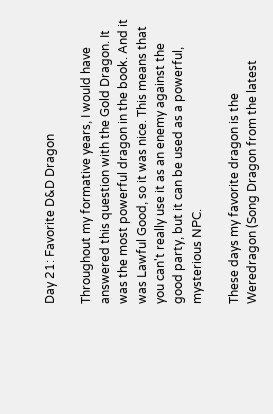Day 21: Favorite D&D Dragon

Throughout my formative years, I would have answered this question with the Gold Dragon. It was the most powerful dragon in the book. And it was Lawful Good, so it was nice. This means that you can't really use it as an enemy against the good party, but it can be used as a powerful, mysterious NPC.

These days my favorite dragon is the Weredragon (Song Dragon from the latest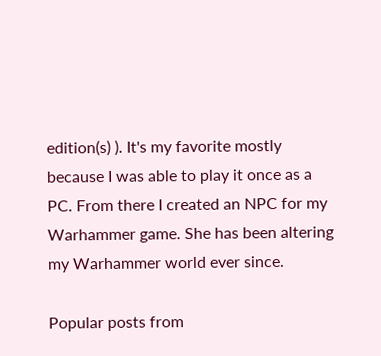edition(s) ). It's my favorite mostly because I was able to play it once as a PC. From there I created an NPC for my Warhammer game. She has been altering my Warhammer world ever since.

Popular posts from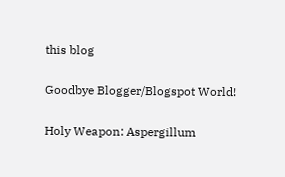this blog

Goodbye Blogger/Blogspot World!

Holy Weapon: Aspergillum